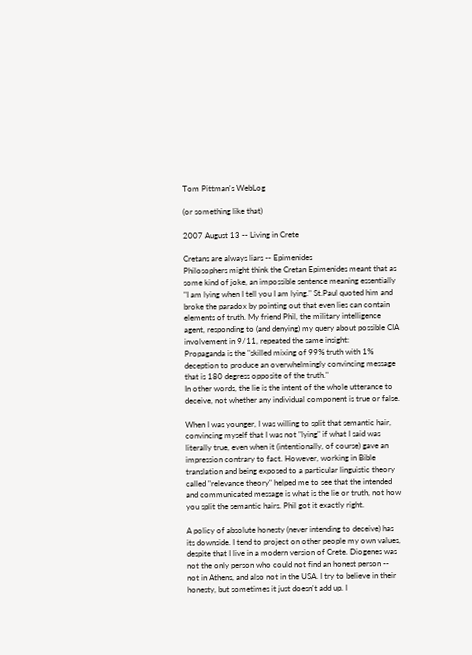Tom Pittman's WebLog

(or something like that)

2007 August 13 -- Living in Crete

Cretans are always liars -- Epimenides
Philosophers might think the Cretan Epimenides meant that as some kind of joke, an impossible sentence meaning essentially "I am lying when I tell you I am lying." St.Paul quoted him and broke the paradox by pointing out that even lies can contain elements of truth. My friend Phil, the military intelligence agent, responding to (and denying) my query about possible CIA involvement in 9/11, repeated the same insight:
Propaganda is the "skilled mixing of 99% truth with 1% deception to produce an overwhelmingly convincing message that is 180 degress opposite of the truth."
In other words, the lie is the intent of the whole utterance to deceive, not whether any individual component is true or false.

When I was younger, I was willing to split that semantic hair, convincing myself that I was not "lying" if what I said was literally true, even when it (intentionally, of course) gave an impression contrary to fact. However, working in Bible translation and being exposed to a particular linguistic theory called "relevance theory" helped me to see that the intended and communicated message is what is the lie or truth, not how you split the semantic hairs. Phil got it exactly right.

A policy of absolute honesty (never intending to deceive) has its downside. I tend to project on other people my own values, despite that I live in a modern version of Crete. Diogenes was not the only person who could not find an honest person -- not in Athens, and also not in the USA. I try to believe in their honesty, but sometimes it just doesn't add up. I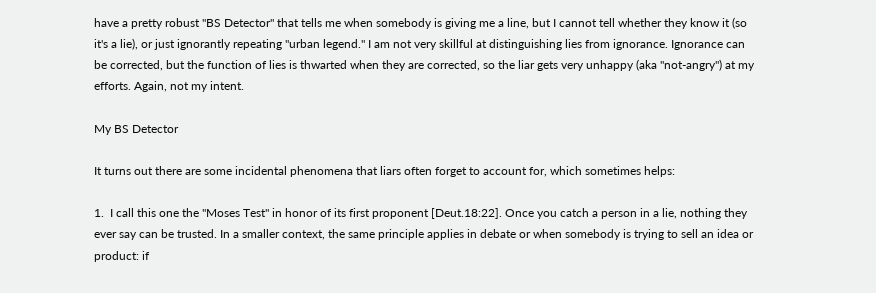have a pretty robust "BS Detector" that tells me when somebody is giving me a line, but I cannot tell whether they know it (so it's a lie), or just ignorantly repeating "urban legend." I am not very skillful at distinguishing lies from ignorance. Ignorance can be corrected, but the function of lies is thwarted when they are corrected, so the liar gets very unhappy (aka "not-angry") at my efforts. Again, not my intent.

My BS Detector

It turns out there are some incidental phenomena that liars often forget to account for, which sometimes helps:

1.  I call this one the "Moses Test" in honor of its first proponent [Deut.18:22]. Once you catch a person in a lie, nothing they ever say can be trusted. In a smaller context, the same principle applies in debate or when somebody is trying to sell an idea or product: if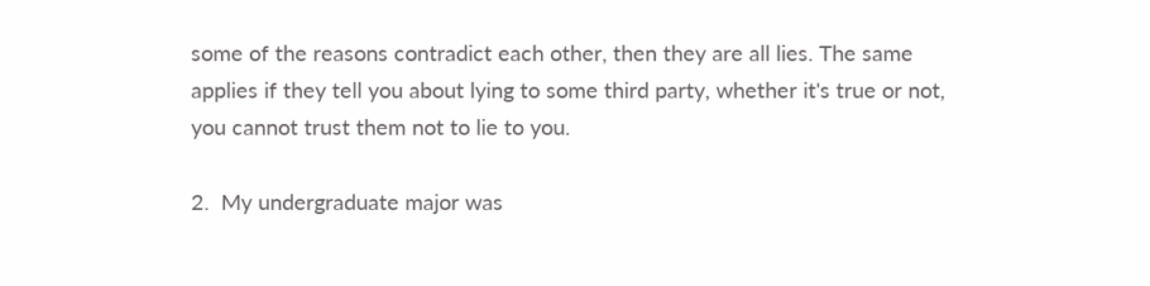some of the reasons contradict each other, then they are all lies. The same applies if they tell you about lying to some third party, whether it's true or not, you cannot trust them not to lie to you.

2.  My undergraduate major was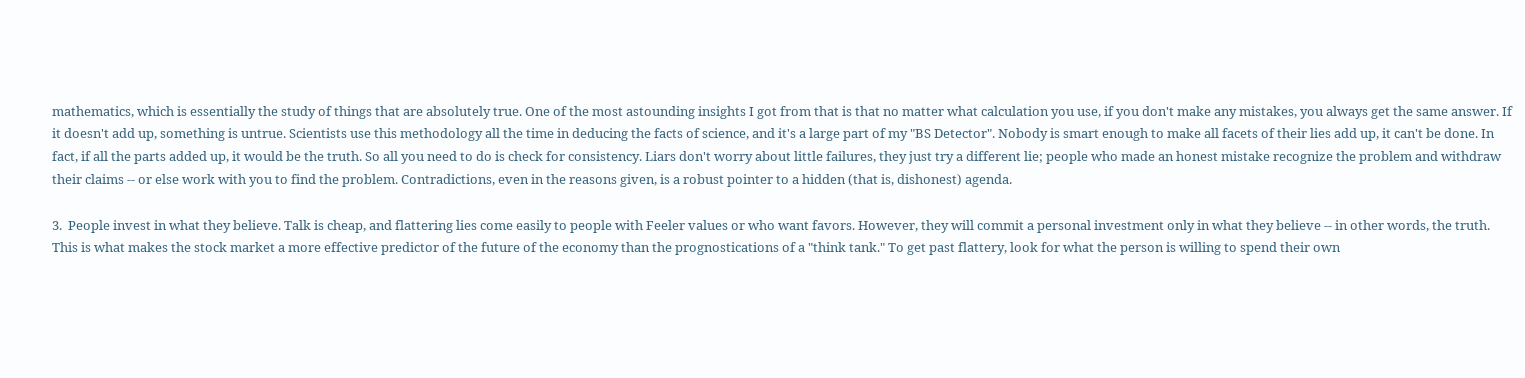mathematics, which is essentially the study of things that are absolutely true. One of the most astounding insights I got from that is that no matter what calculation you use, if you don't make any mistakes, you always get the same answer. If it doesn't add up, something is untrue. Scientists use this methodology all the time in deducing the facts of science, and it's a large part of my "BS Detector". Nobody is smart enough to make all facets of their lies add up, it can't be done. In fact, if all the parts added up, it would be the truth. So all you need to do is check for consistency. Liars don't worry about little failures, they just try a different lie; people who made an honest mistake recognize the problem and withdraw their claims -- or else work with you to find the problem. Contradictions, even in the reasons given, is a robust pointer to a hidden (that is, dishonest) agenda.

3.  People invest in what they believe. Talk is cheap, and flattering lies come easily to people with Feeler values or who want favors. However, they will commit a personal investment only in what they believe -- in other words, the truth. This is what makes the stock market a more effective predictor of the future of the economy than the prognostications of a "think tank." To get past flattery, look for what the person is willing to spend their own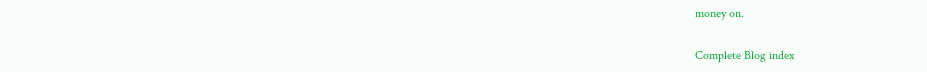money on.

Complete Blog index